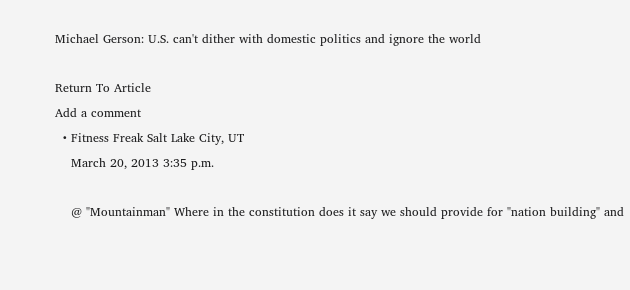Michael Gerson: U.S. can't dither with domestic politics and ignore the world

Return To Article
Add a comment
  • Fitness Freak Salt Lake City, UT
    March 20, 2013 3:35 p.m.

    @ "Mountainman" Where in the constitution does it say we should provide for "nation building" and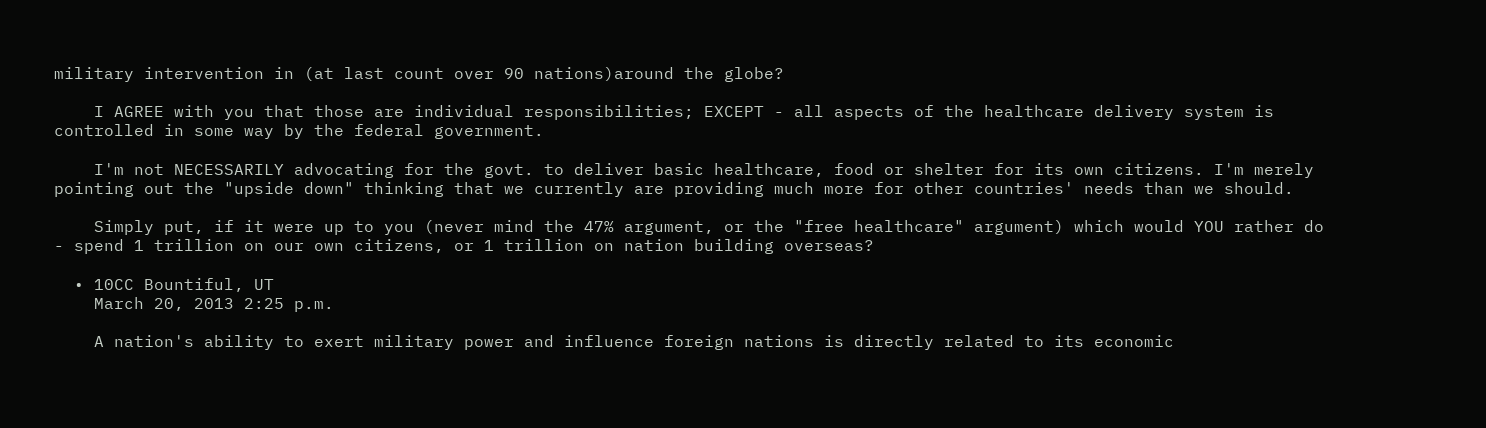military intervention in (at last count over 90 nations)around the globe?

    I AGREE with you that those are individual responsibilities; EXCEPT - all aspects of the healthcare delivery system is controlled in some way by the federal government.

    I'm not NECESSARILY advocating for the govt. to deliver basic healthcare, food or shelter for its own citizens. I'm merely pointing out the "upside down" thinking that we currently are providing much more for other countries' needs than we should.

    Simply put, if it were up to you (never mind the 47% argument, or the "free healthcare" argument) which would YOU rather do - spend 1 trillion on our own citizens, or 1 trillion on nation building overseas?

  • 10CC Bountiful, UT
    March 20, 2013 2:25 p.m.

    A nation's ability to exert military power and influence foreign nations is directly related to its economic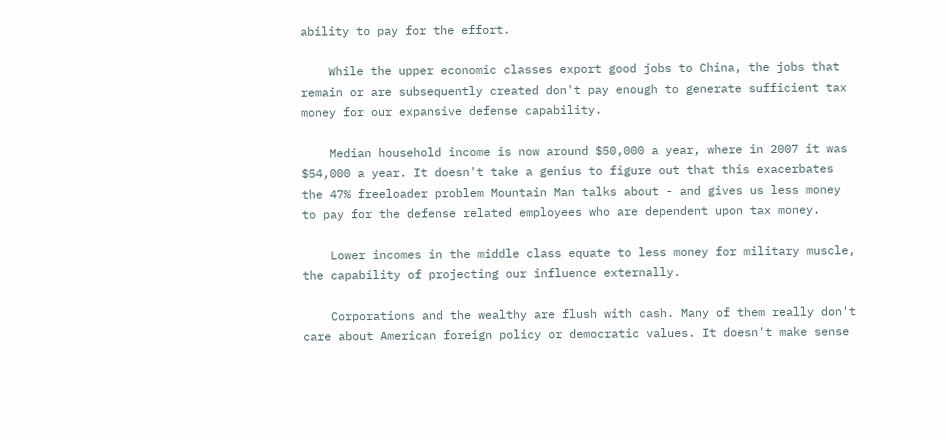ability to pay for the effort.

    While the upper economic classes export good jobs to China, the jobs that remain or are subsequently created don't pay enough to generate sufficient tax money for our expansive defense capability.

    Median household income is now around $50,000 a year, where in 2007 it was $54,000 a year. It doesn't take a genius to figure out that this exacerbates the 47% freeloader problem Mountain Man talks about - and gives us less money to pay for the defense related employees who are dependent upon tax money.

    Lower incomes in the middle class equate to less money for military muscle, the capability of projecting our influence externally.

    Corporations and the wealthy are flush with cash. Many of them really don't care about American foreign policy or democratic values. It doesn't make sense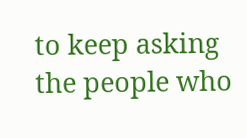to keep asking the people who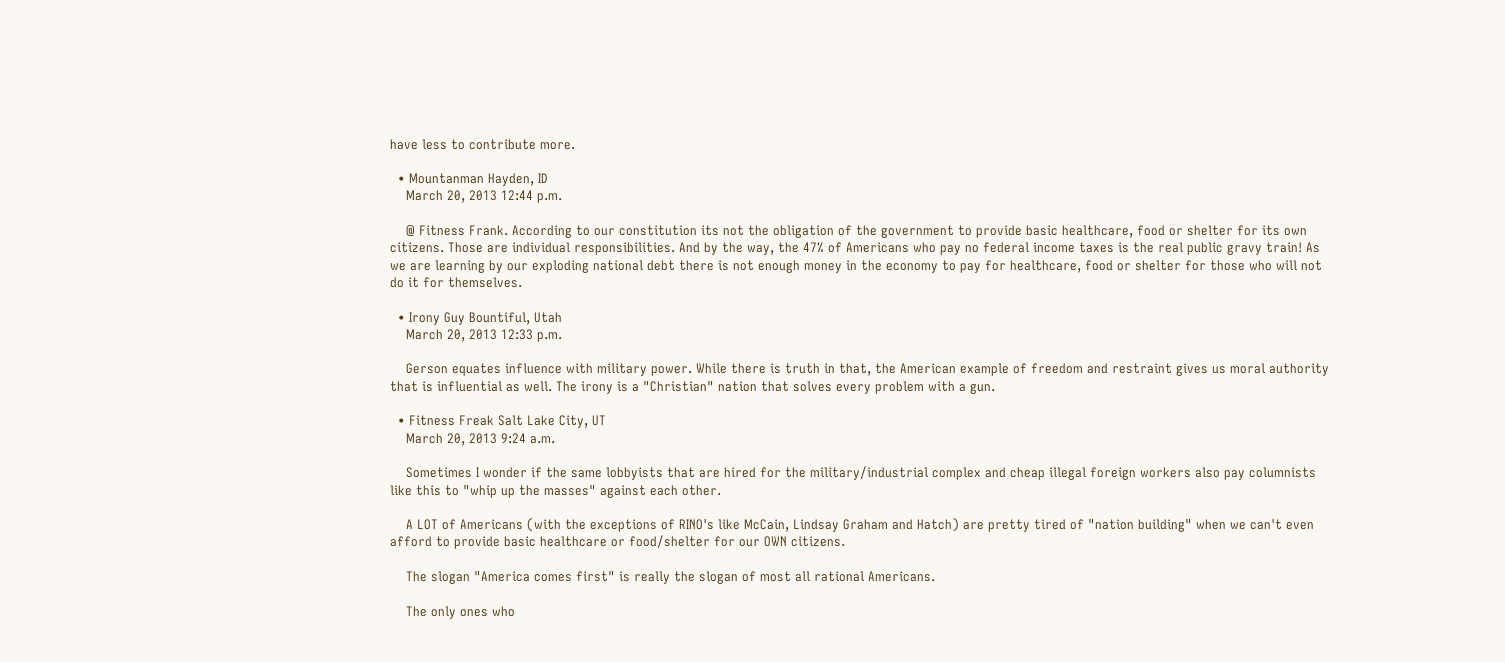have less to contribute more.

  • Mountanman Hayden, ID
    March 20, 2013 12:44 p.m.

    @ Fitness Frank. According to our constitution its not the obligation of the government to provide basic healthcare, food or shelter for its own citizens. Those are individual responsibilities. And by the way, the 47% of Americans who pay no federal income taxes is the real public gravy train! As we are learning by our exploding national debt there is not enough money in the economy to pay for healthcare, food or shelter for those who will not do it for themselves.

  • Irony Guy Bountiful, Utah
    March 20, 2013 12:33 p.m.

    Gerson equates influence with military power. While there is truth in that, the American example of freedom and restraint gives us moral authority that is influential as well. The irony is a "Christian" nation that solves every problem with a gun.

  • Fitness Freak Salt Lake City, UT
    March 20, 2013 9:24 a.m.

    Sometimes I wonder if the same lobbyists that are hired for the military/industrial complex and cheap illegal foreign workers also pay columnists like this to "whip up the masses" against each other.

    A LOT of Americans (with the exceptions of RINO's like McCain, Lindsay Graham and Hatch) are pretty tired of "nation building" when we can't even afford to provide basic healthcare or food/shelter for our OWN citizens.

    The slogan "America comes first" is really the slogan of most all rational Americans.

    The only ones who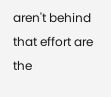aren't behind that effort are the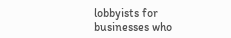lobbyists for businesses who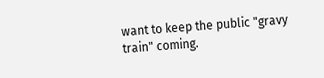want to keep the public "gravy train" coming.